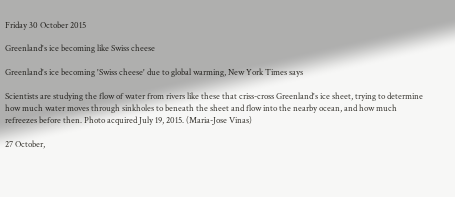Friday 30 October 2015

Greenland's ice becoming like Swiss cheese

Greenland's ice becoming 'Swiss cheese' due to global warming, New York Times says

Scientists are studying the flow of water from rivers like these that criss-cross Greenland's ice sheet, trying to determine how much water moves through sinkholes to beneath the sheet and flow into the nearby ocean, and how much refreezes before then. Photo acquired July 19, 2015. (Maria-Jose Vinas)

27 October,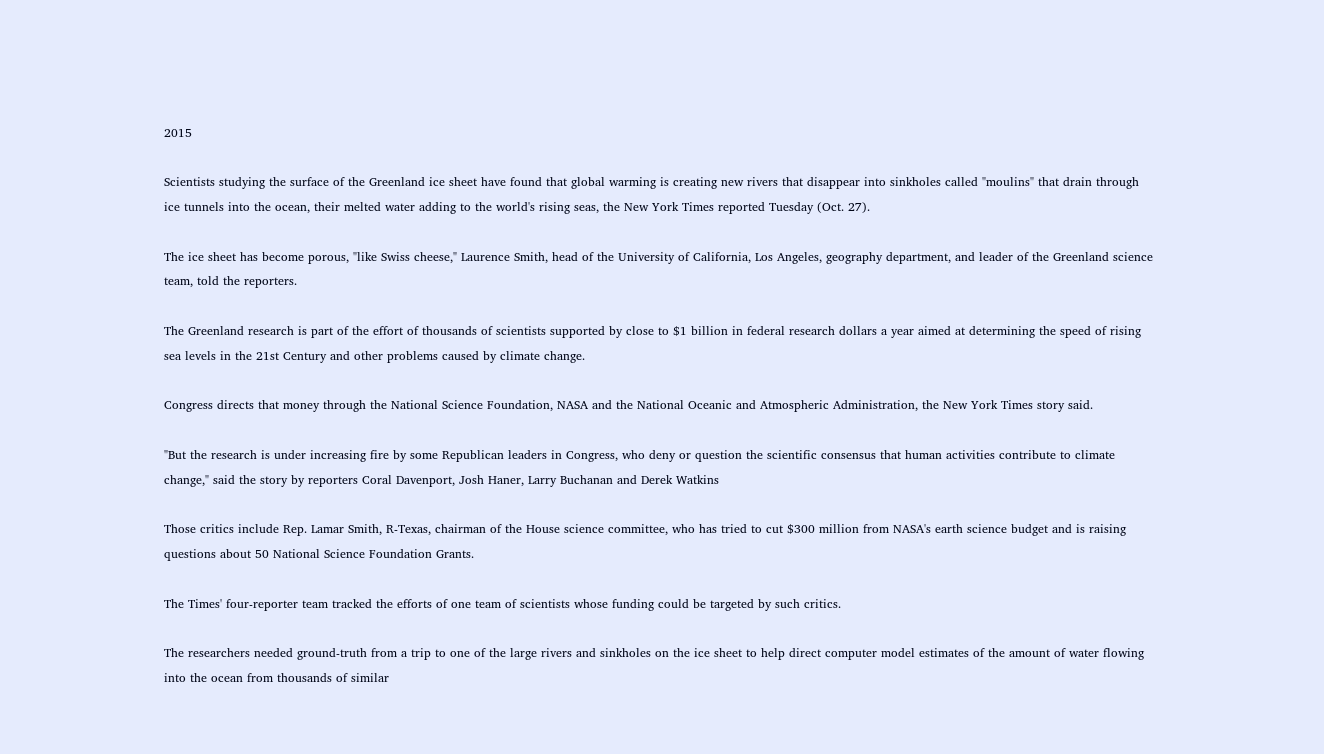2015

Scientists studying the surface of the Greenland ice sheet have found that global warming is creating new rivers that disappear into sinkholes called "moulins" that drain through ice tunnels into the ocean, their melted water adding to the world's rising seas, the New York Times reported Tuesday (Oct. 27).

The ice sheet has become porous, "like Swiss cheese," Laurence Smith, head of the University of California, Los Angeles, geography department, and leader of the Greenland science team, told the reporters.

The Greenland research is part of the effort of thousands of scientists supported by close to $1 billion in federal research dollars a year aimed at determining the speed of rising sea levels in the 21st Century and other problems caused by climate change.

Congress directs that money through the National Science Foundation, NASA and the National Oceanic and Atmospheric Administration, the New York Times story said.

"But the research is under increasing fire by some Republican leaders in Congress, who deny or question the scientific consensus that human activities contribute to climate change," said the story by reporters Coral Davenport, Josh Haner, Larry Buchanan and Derek Watkins

Those critics include Rep. Lamar Smith, R-Texas, chairman of the House science committee, who has tried to cut $300 million from NASA's earth science budget and is raising questions about 50 National Science Foundation Grants.

The Times' four-reporter team tracked the efforts of one team of scientists whose funding could be targeted by such critics.

The researchers needed ground-truth from a trip to one of the large rivers and sinkholes on the ice sheet to help direct computer model estimates of the amount of water flowing into the ocean from thousands of similar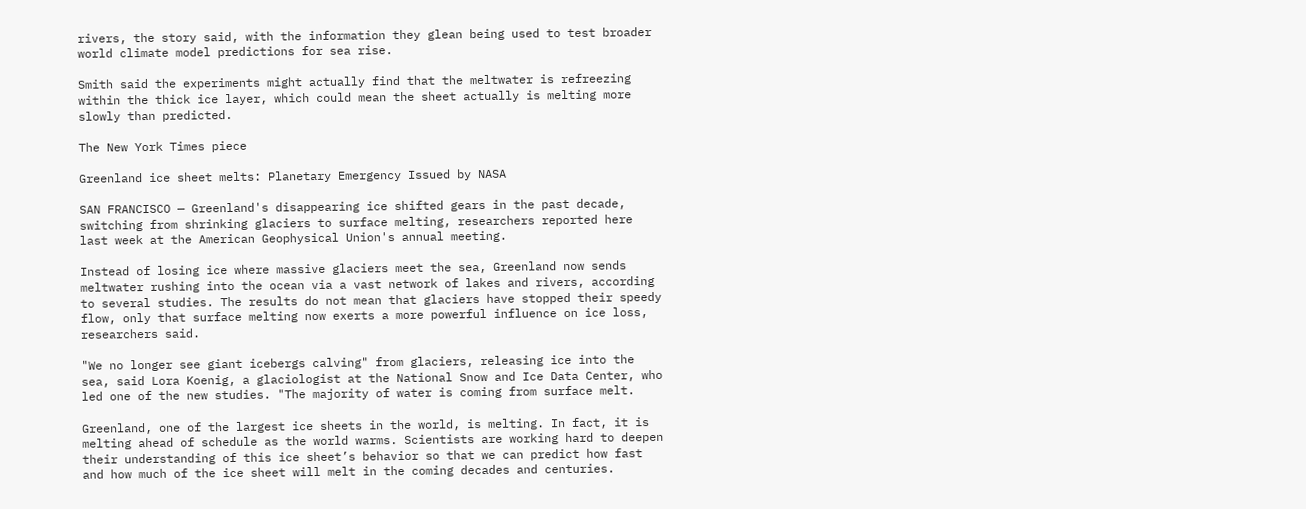rivers, the story said, with the information they glean being used to test broader world climate model predictions for sea rise.

Smith said the experiments might actually find that the meltwater is refreezing within the thick ice layer, which could mean the sheet actually is melting more slowly than predicted.

The New York Times piece

Greenland ice sheet melts: Planetary Emergency Issued by NASA

SAN FRANCISCO — Greenland's disappearing ice shifted gears in the past decade, switching from shrinking glaciers to surface melting, researchers reported here last week at the American Geophysical Union's annual meeting.

Instead of losing ice where massive glaciers meet the sea, Greenland now sends meltwater rushing into the ocean via a vast network of lakes and rivers, according to several studies. The results do not mean that glaciers have stopped their speedy flow, only that surface melting now exerts a more powerful influence on ice loss, researchers said.

"We no longer see giant icebergs calving" from glaciers, releasing ice into the sea, said Lora Koenig, a glaciologist at the National Snow and Ice Data Center, who led one of the new studies. "The majority of water is coming from surface melt.

Greenland, one of the largest ice sheets in the world, is melting. In fact, it is melting ahead of schedule as the world warms. Scientists are working hard to deepen their understanding of this ice sheet’s behavior so that we can predict how fast and how much of the ice sheet will melt in the coming decades and centuries.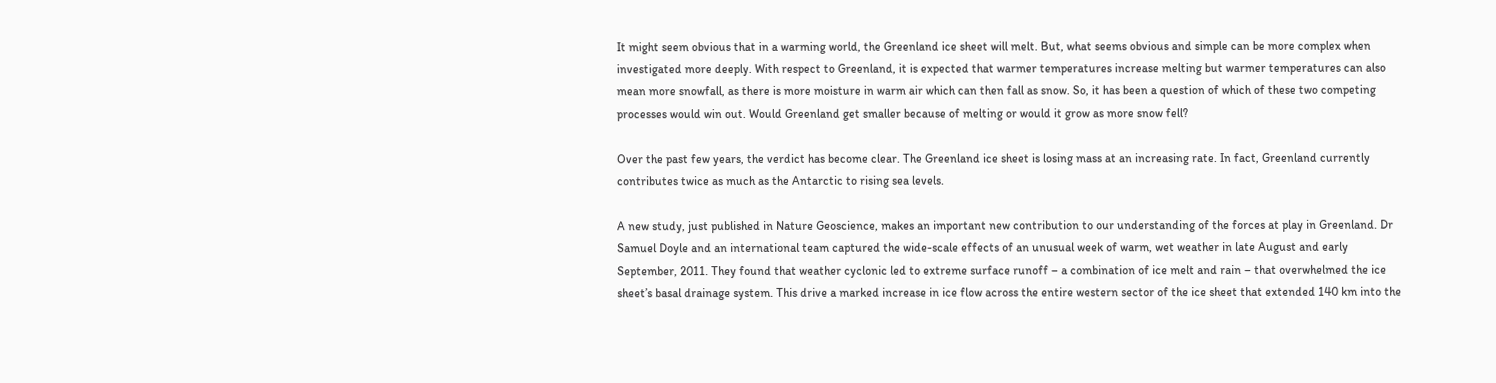It might seem obvious that in a warming world, the Greenland ice sheet will melt. But, what seems obvious and simple can be more complex when investigated more deeply. With respect to Greenland, it is expected that warmer temperatures increase melting but warmer temperatures can also mean more snowfall, as there is more moisture in warm air which can then fall as snow. So, it has been a question of which of these two competing processes would win out. Would Greenland get smaller because of melting or would it grow as more snow fell?

Over the past few years, the verdict has become clear. The Greenland ice sheet is losing mass at an increasing rate. In fact, Greenland currently contributes twice as much as the Antarctic to rising sea levels.

A new study, just published in Nature Geoscience, makes an important new contribution to our understanding of the forces at play in Greenland. Dr Samuel Doyle and an international team captured the wide-scale effects of an unusual week of warm, wet weather in late August and early September, 2011. They found that weather cyclonic led to extreme surface runoff – a combination of ice melt and rain – that overwhelmed the ice sheet’s basal drainage system. This drive a marked increase in ice flow across the entire western sector of the ice sheet that extended 140 km into the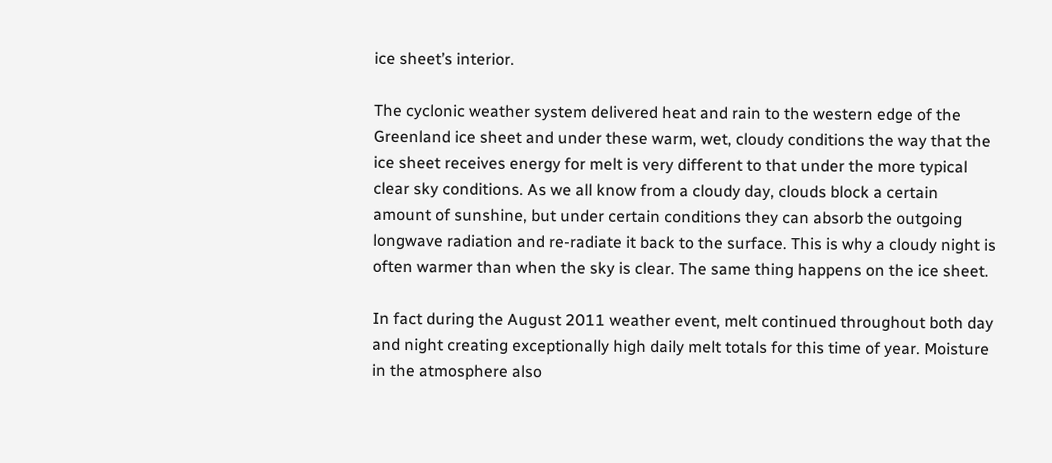ice sheet’s interior.

The cyclonic weather system delivered heat and rain to the western edge of the Greenland ice sheet and under these warm, wet, cloudy conditions the way that the ice sheet receives energy for melt is very different to that under the more typical clear sky conditions. As we all know from a cloudy day, clouds block a certain amount of sunshine, but under certain conditions they can absorb the outgoing longwave radiation and re-radiate it back to the surface. This is why a cloudy night is often warmer than when the sky is clear. The same thing happens on the ice sheet.

In fact during the August 2011 weather event, melt continued throughout both day and night creating exceptionally high daily melt totals for this time of year. Moisture in the atmosphere also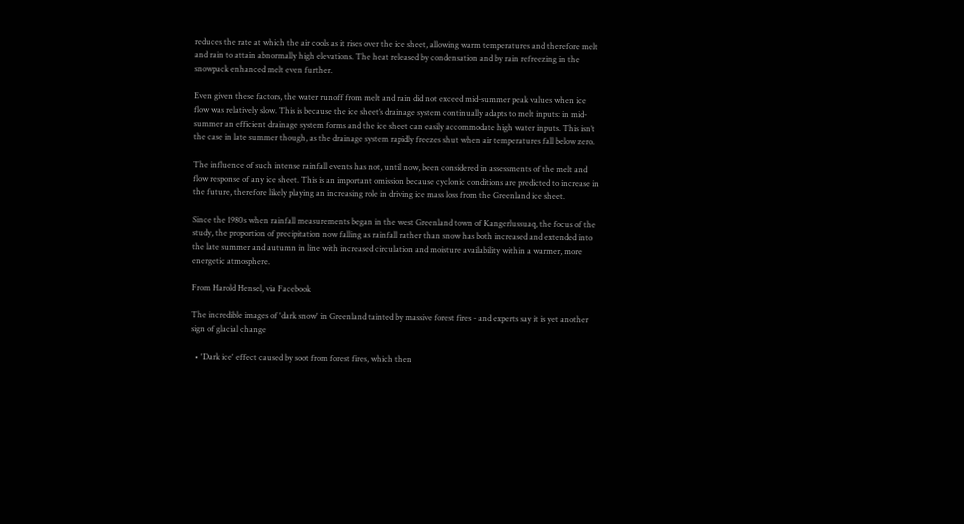reduces the rate at which the air cools as it rises over the ice sheet, allowing warm temperatures and therefore melt and rain to attain abnormally high elevations. The heat released by condensation and by rain refreezing in the snowpack enhanced melt even further.

Even given these factors, the water runoff from melt and rain did not exceed mid-summer peak values when ice flow was relatively slow. This is because the ice sheet’s drainage system continually adapts to melt inputs: in mid-summer an efficient drainage system forms and the ice sheet can easily accommodate high water inputs. This isn’t the case in late summer though, as the drainage system rapidly freezes shut when air temperatures fall below zero.

The influence of such intense rainfall events has not, until now, been considered in assessments of the melt and flow response of any ice sheet. This is an important omission because cyclonic conditions are predicted to increase in the future, therefore likely playing an increasing role in driving ice mass loss from the Greenland ice sheet.

Since the 1980s when rainfall measurements began in the west Greenland town of Kangerlussuaq, the focus of the study, the proportion of precipitation now falling as rainfall rather than snow has both increased and extended into the late summer and autumn in line with increased circulation and moisture availability within a warmer, more energetic atmosphere.

From Harold Hensel, via Facebook

The incredible images of 'dark snow' in Greenland tainted by massive forest fires - and experts say it is yet another sign of glacial change

  • 'Dark ice' effect caused by soot from forest fires, which then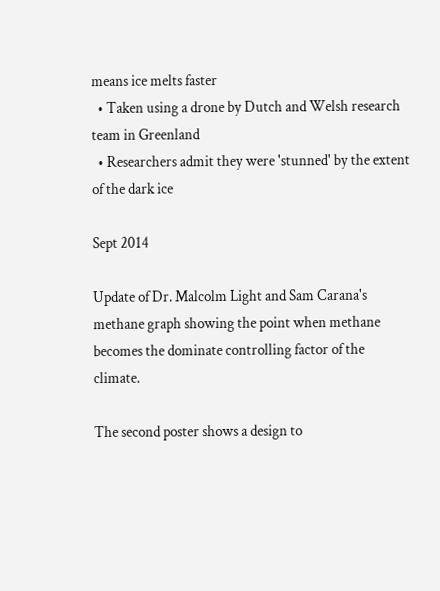means ice melts faster
  • Taken using a drone by Dutch and Welsh research team in Greenland
  • Researchers admit they were 'stunned' by the extent of the dark ice

Sept 2014

Update of Dr. Malcolm Light and Sam Carana's methane graph showing the point when methane becomes the dominate controlling factor of the climate.

The second poster shows a design to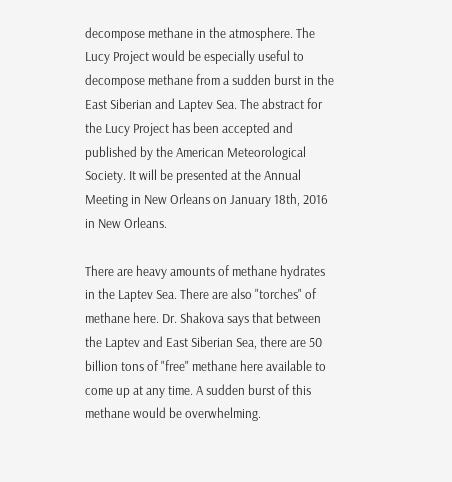decompose methane in the atmosphere. The Lucy Project would be especially useful to decompose methane from a sudden burst in the East Siberian and Laptev Sea. The abstract for the Lucy Project has been accepted and published by the American Meteorological Society. It will be presented at the Annual Meeting in New Orleans on January 18th, 2016 in New Orleans.

There are heavy amounts of methane hydrates in the Laptev Sea. There are also "torches" of methane here. Dr. Shakova says that between the Laptev and East Siberian Sea, there are 50 billion tons of "free" methane here available to come up at any time. A sudden burst of this methane would be overwhelming.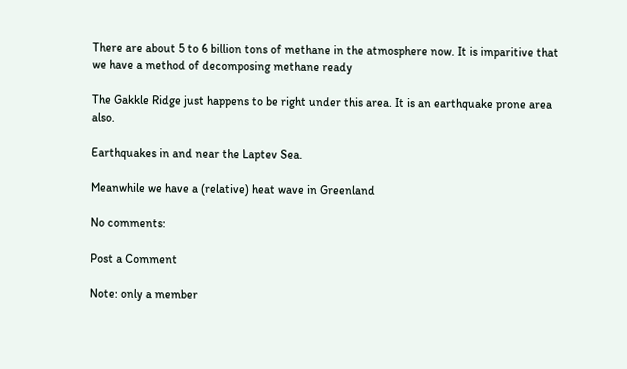There are about 5 to 6 billion tons of methane in the atmosphere now. It is imparitive that we have a method of decomposing methane ready

The Gakkle Ridge just happens to be right under this area. It is an earthquake prone area also.

Earthquakes in and near the Laptev Sea.

Meanwhile we have a (relative) heat wave in Greenland

No comments:

Post a Comment

Note: only a member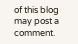of this blog may post a comment.